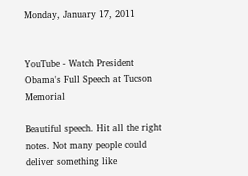Monday, January 17, 2011


YouTube - Watch President Obama's Full Speech at Tucson Memorial

Beautiful speech. Hit all the right notes. Not many people could deliver something like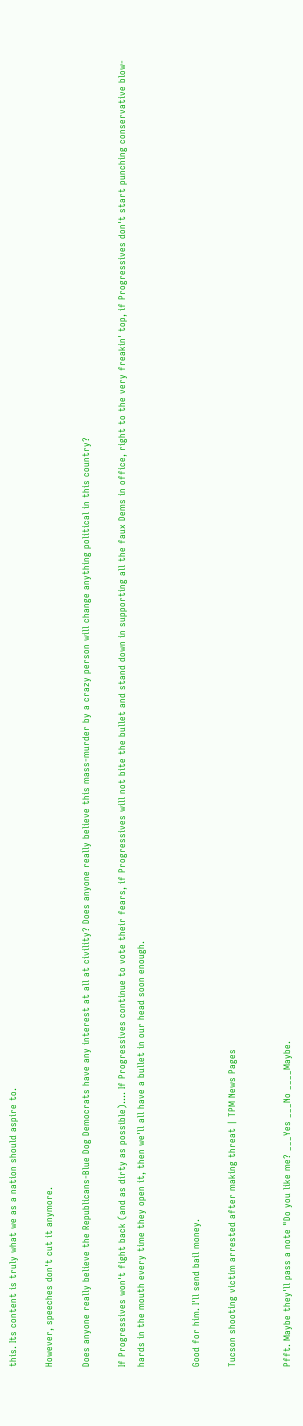this. Its content is truly what we as a nation should aspire to.

However, speeches don't cut it anymore.

Does anyone really believe the Republicans-Blue Dog Democrats have any interest at all at civility? Does anyone really believe this mass-murder by a crazy person will change anything political in this country?

If Progressives won't fight back (and as dirty as possible).... If Progressives continue to vote their fears, if Progressives will not bite the bullet and stand down in supporting all the faux Dems in office, right to the very freakin' top, if Progressives don't start punching conservative blow-hards in the mouth every time they open it, then we'll all have a bullet in our head soon enough.


Good for him. I'll send bail money.

Tucson shooting victim arrested after making threat | TPM News Pages


Pfft. Maybe they'll pass a note "Do you like me? ___Yes ___No ____Maybe.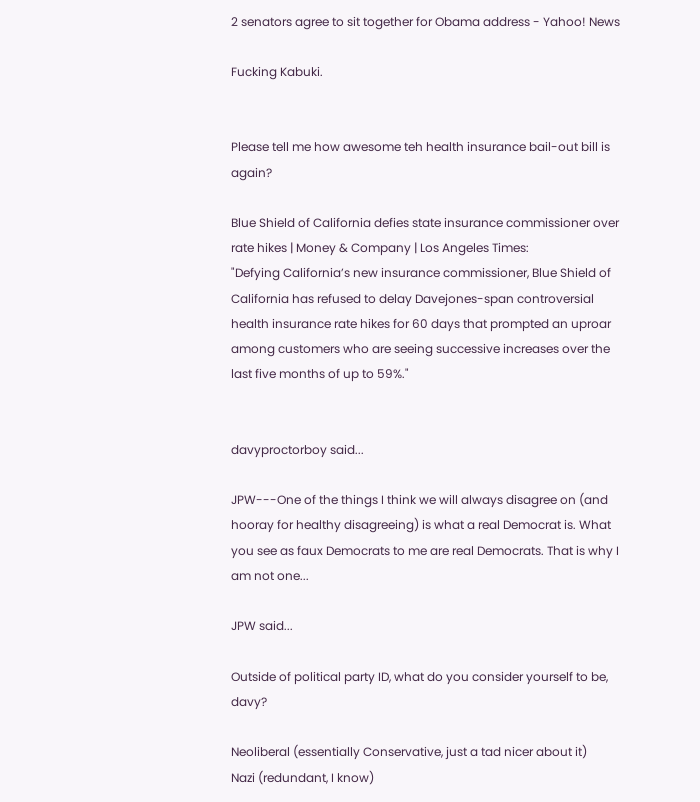2 senators agree to sit together for Obama address - Yahoo! News

Fucking Kabuki.


Please tell me how awesome teh health insurance bail-out bill is again?

Blue Shield of California defies state insurance commissioner over rate hikes | Money & Company | Los Angeles Times:
"Defying California’s new insurance commissioner, Blue Shield of California has refused to delay Davejones-span controversial health insurance rate hikes for 60 days that prompted an uproar among customers who are seeing successive increases over the last five months of up to 59%."


davyproctorboy said...

JPW---One of the things I think we will always disagree on (and hooray for healthy disagreeing) is what a real Democrat is. What you see as faux Democrats to me are real Democrats. That is why I am not one...

JPW said...

Outside of political party ID, what do you consider yourself to be, davy?

Neoliberal (essentially Conservative, just a tad nicer about it)
Nazi (redundant, I know)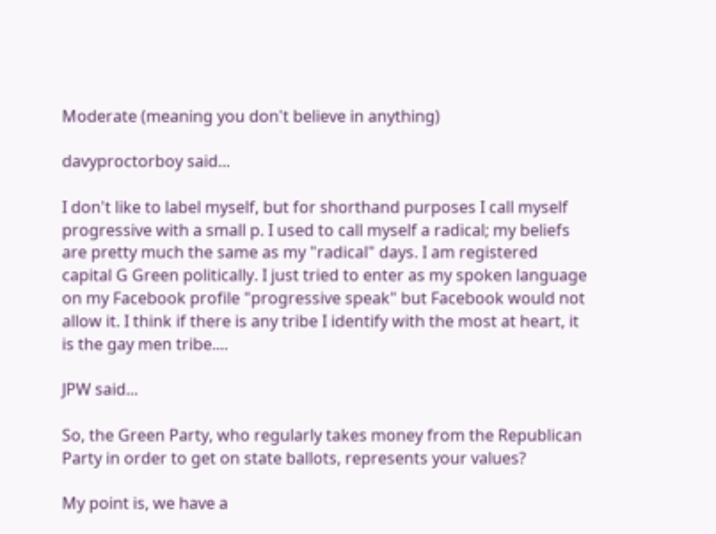Moderate (meaning you don't believe in anything)

davyproctorboy said...

I don't like to label myself, but for shorthand purposes I call myself progressive with a small p. I used to call myself a radical; my beliefs are pretty much the same as my "radical" days. I am registered capital G Green politically. I just tried to enter as my spoken language on my Facebook profile "progressive speak" but Facebook would not allow it. I think if there is any tribe I identify with the most at heart, it is the gay men tribe....

JPW said...

So, the Green Party, who regularly takes money from the Republican Party in order to get on state ballots, represents your values?

My point is, we have a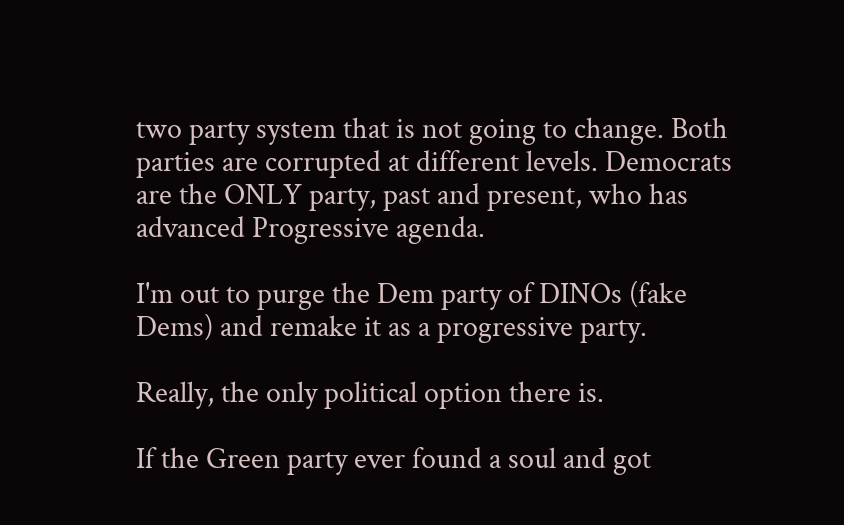two party system that is not going to change. Both parties are corrupted at different levels. Democrats are the ONLY party, past and present, who has advanced Progressive agenda.

I'm out to purge the Dem party of DINOs (fake Dems) and remake it as a progressive party.

Really, the only political option there is.

If the Green party ever found a soul and got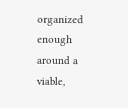organized enough around a viable,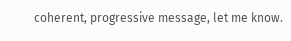coherent, progressive message, let me know.